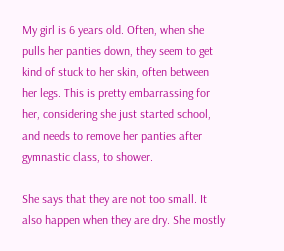My girl is 6 years old. Often, when she pulls her panties down, they seem to get kind of stuck to her skin, often between her legs. This is pretty embarrassing for her, considering she just started school, and needs to remove her panties after gymnastic class, to shower.

She says that they are not too small. It also happen when they are dry. She mostly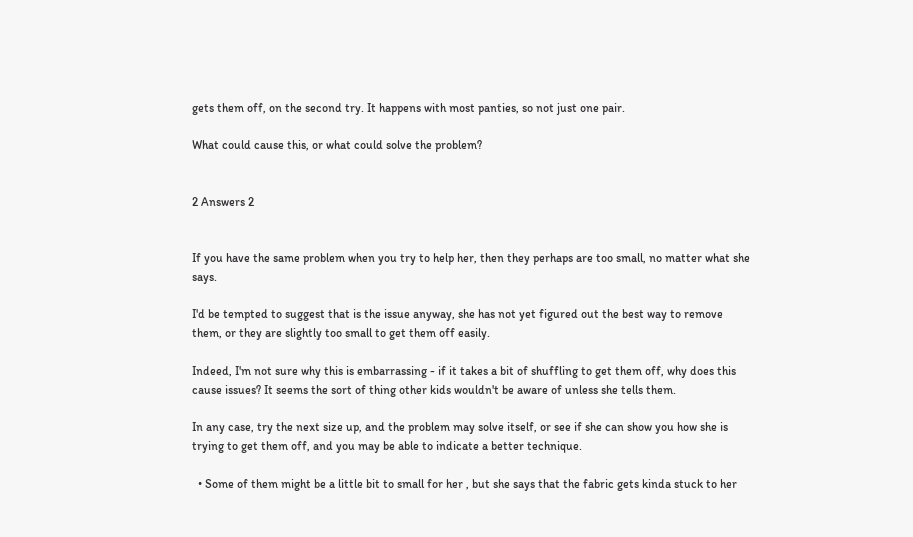gets them off, on the second try. It happens with most panties, so not just one pair.

What could cause this, or what could solve the problem?


2 Answers 2


If you have the same problem when you try to help her, then they perhaps are too small, no matter what she says.

I'd be tempted to suggest that is the issue anyway, she has not yet figured out the best way to remove them, or they are slightly too small to get them off easily.

Indeed, I'm not sure why this is embarrassing - if it takes a bit of shuffling to get them off, why does this cause issues? It seems the sort of thing other kids wouldn't be aware of unless she tells them.

In any case, try the next size up, and the problem may solve itself, or see if she can show you how she is trying to get them off, and you may be able to indicate a better technique.

  • Some of them might be a little bit to small for her , but she says that the fabric gets kinda stuck to her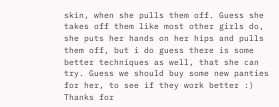skin, when she pulls them off. Guess she takes off them like most other girls do, she puts her hands on her hips and pulls them off, but i do guess there is some better techniques as well, that she can try. Guess we should buy some new panties for her, to see if they work better :) Thanks for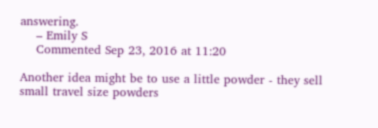answering.
    – Emily S
    Commented Sep 23, 2016 at 11:20

Another idea might be to use a little powder - they sell small travel size powders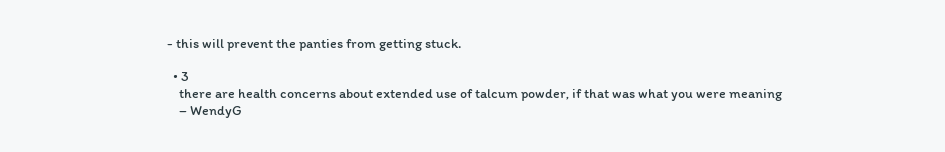- this will prevent the panties from getting stuck.

  • 3
    there are health concerns about extended use of talcum powder, if that was what you were meaning
    – WendyG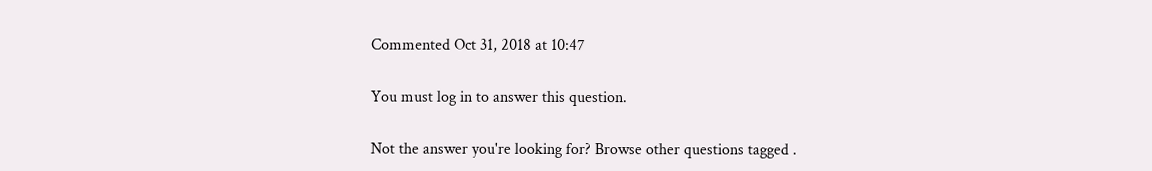Commented Oct 31, 2018 at 10:47

You must log in to answer this question.

Not the answer you're looking for? Browse other questions tagged .